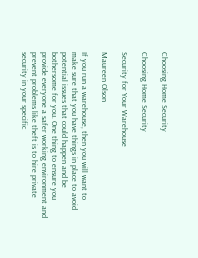Choosing Home Security

Choosing Home Security

Security for Your Warehouse

Maureen Olson

If you run a warehouse, then you will want to make sure that you have things in place to avoid potential issues that could happen and be bothersome for you. One thing to ensure you provide everyone a safer working environment and prevent problems like theft is to hire private security in your specific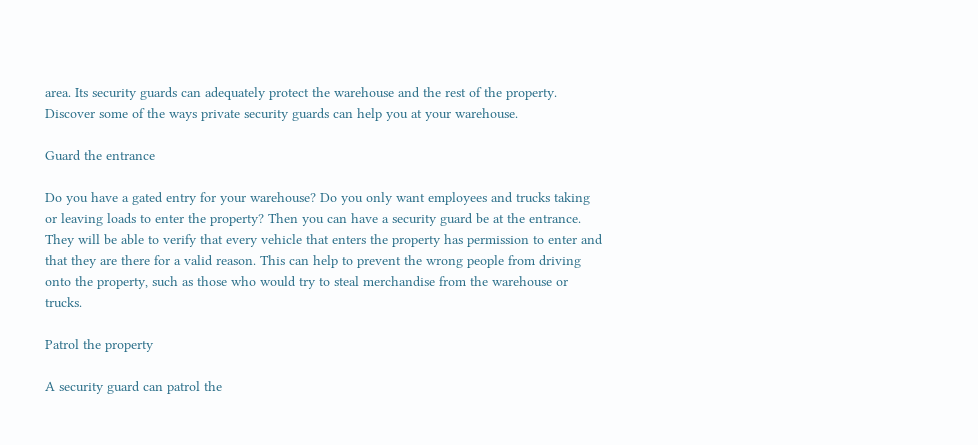area. Its security guards can adequately protect the warehouse and the rest of the property. Discover some of the ways private security guards can help you at your warehouse.

Guard the entrance

Do you have a gated entry for your warehouse? Do you only want employees and trucks taking or leaving loads to enter the property? Then you can have a security guard be at the entrance. They will be able to verify that every vehicle that enters the property has permission to enter and that they are there for a valid reason. This can help to prevent the wrong people from driving onto the property, such as those who would try to steal merchandise from the warehouse or trucks.

Patrol the property

A security guard can patrol the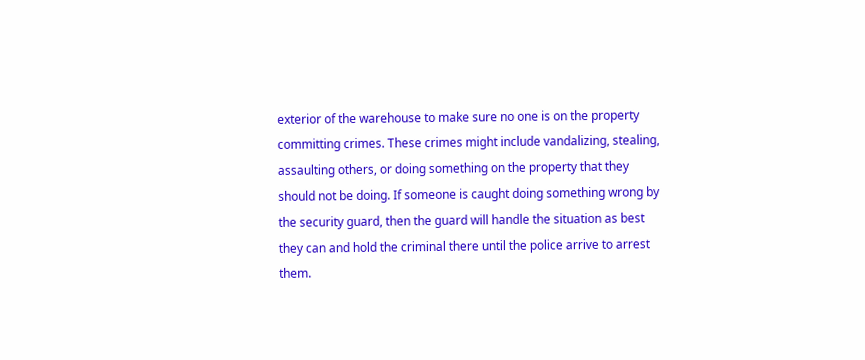exterior of the warehouse to make sure no one is on the property committing crimes. These crimes might include vandalizing, stealing, assaulting others, or doing something on the property that they should not be doing. If someone is caught doing something wrong by the security guard, then the guard will handle the situation as best they can and hold the criminal there until the police arrive to arrest them.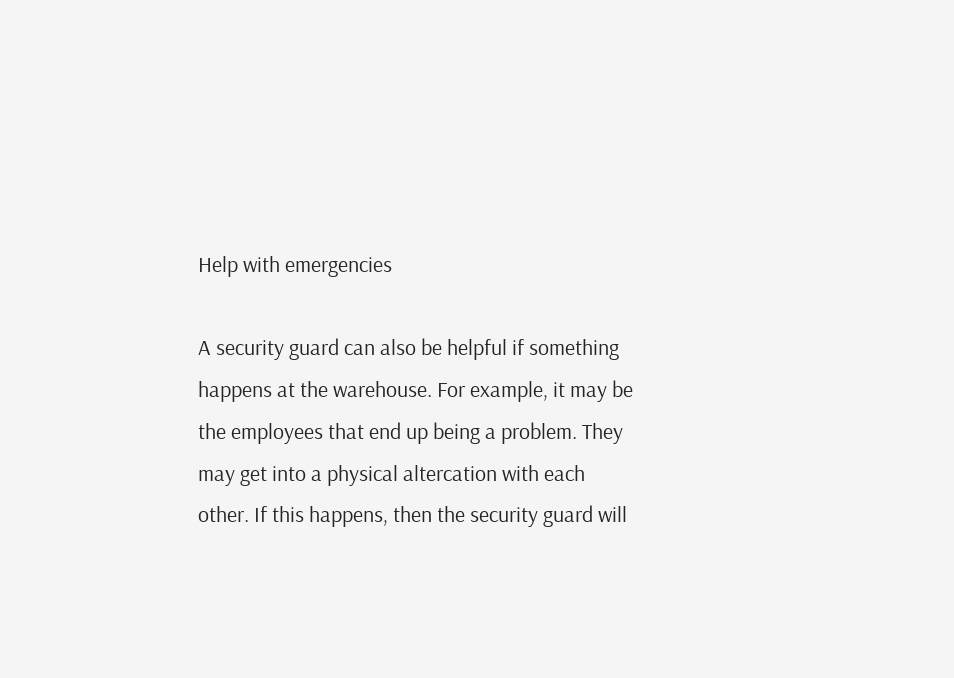Help with emergencies

A security guard can also be helpful if something happens at the warehouse. For example, it may be the employees that end up being a problem. They may get into a physical altercation with each other. If this happens, then the security guard will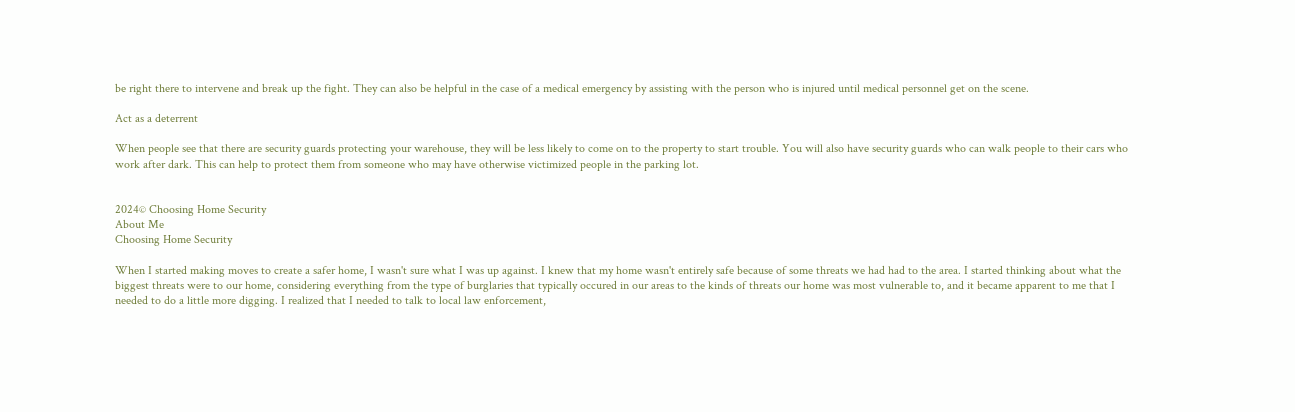be right there to intervene and break up the fight. They can also be helpful in the case of a medical emergency by assisting with the person who is injured until medical personnel get on the scene.

Act as a deterrent

When people see that there are security guards protecting your warehouse, they will be less likely to come on to the property to start trouble. You will also have security guards who can walk people to their cars who work after dark. This can help to protect them from someone who may have otherwise victimized people in the parking lot.


2024© Choosing Home Security
About Me
Choosing Home Security

When I started making moves to create a safer home, I wasn't sure what I was up against. I knew that my home wasn't entirely safe because of some threats we had had to the area. I started thinking about what the biggest threats were to our home, considering everything from the type of burglaries that typically occured in our areas to the kinds of threats our home was most vulnerable to, and it became apparent to me that I needed to do a little more digging. I realized that I needed to talk to local law enforcement,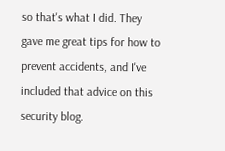so that's what I did. They gave me great tips for how to prevent accidents, and I've included that advice on this security blog.